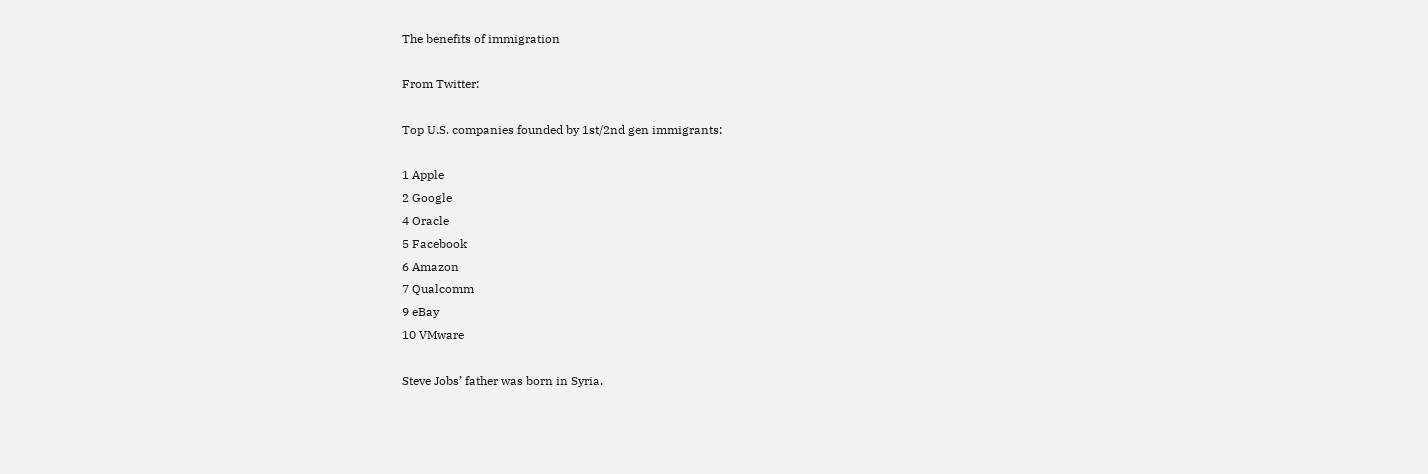The benefits of immigration

From Twitter:

Top U.S. companies founded by 1st/2nd gen immigrants:

1 Apple
2 Google
4 Oracle
5 Facebook
6 Amazon
7 Qualcomm
9 eBay
10 VMware

Steve Jobs’ father was born in Syria.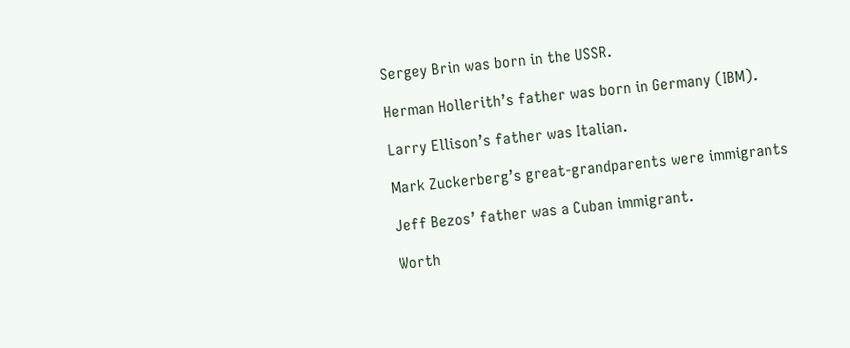Sergey Brin was born in the USSR.

Herman Hollerith’s father was born in Germany (IBM).

Larry Ellison’s father was Italian.

Mark Zuckerberg’s great-grandparents were immigrants

Jeff Bezos’ father was a Cuban immigrant.

Worth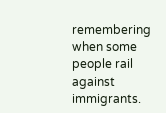remembering when some people rail against immigrants.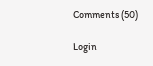Comments (50)

Login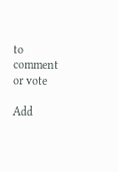to comment or vote

Add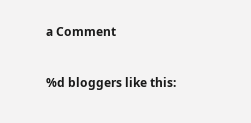a Comment

%d bloggers like this: